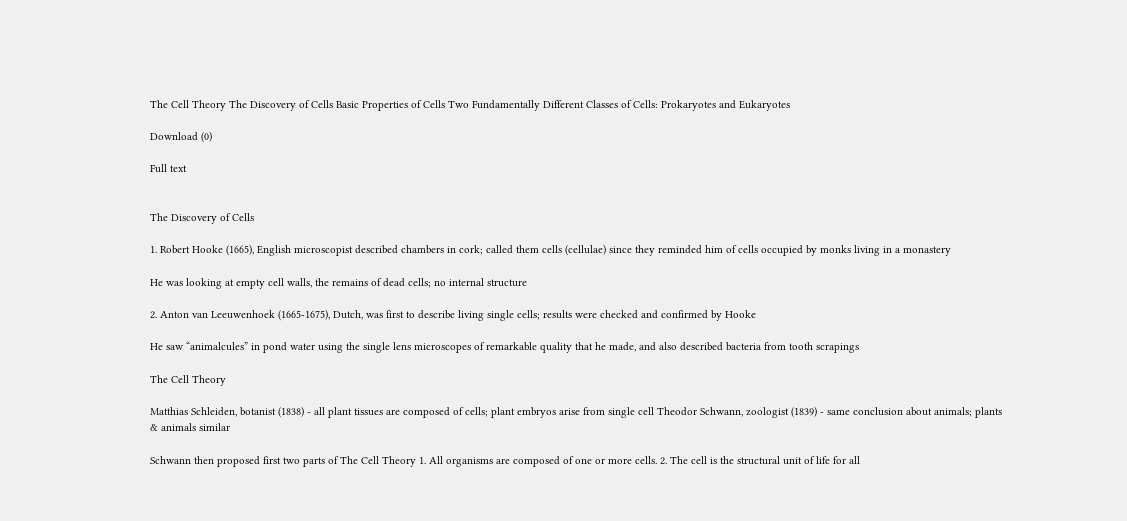The Cell Theory The Discovery of Cells Basic Properties of Cells Two Fundamentally Different Classes of Cells: Prokaryotes and Eukaryotes

Download (0)

Full text


The Discovery of Cells

1. Robert Hooke (1665), English microscopist described chambers in cork; called them cells (cellulae) since they reminded him of cells occupied by monks living in a monastery

He was looking at empty cell walls, the remains of dead cells; no internal structure

2. Anton van Leeuwenhoek (1665-1675), Dutch, was first to describe living single cells; results were checked and confirmed by Hooke

He saw “animalcules” in pond water using the single lens microscopes of remarkable quality that he made, and also described bacteria from tooth scrapings

The Cell Theory

Matthias Schleiden, botanist (1838) - all plant tissues are composed of cells; plant embryos arise from single cell Theodor Schwann, zoologist (1839) - same conclusion about animals; plants & animals similar

Schwann then proposed first two parts of The Cell Theory 1. All organisms are composed of one or more cells. 2. The cell is the structural unit of life for all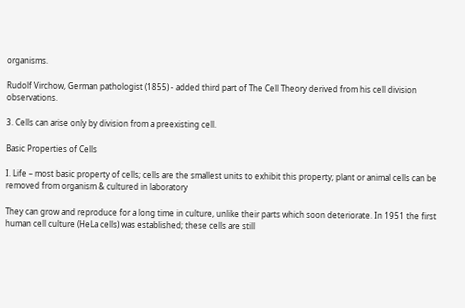organisms.

Rudolf Virchow, German pathologist (1855) - added third part of The Cell Theory derived from his cell division observations.

3. Cells can arise only by division from a preexisting cell.

Basic Properties of Cells

I. Life – most basic property of cells; cells are the smallest units to exhibit this property; plant or animal cells can be removed from organism & cultured in laboratory

They can grow and reproduce for a long time in culture, unlike their parts which soon deteriorate. In 1951 the first human cell culture (HeLa cells) was established; these cells are still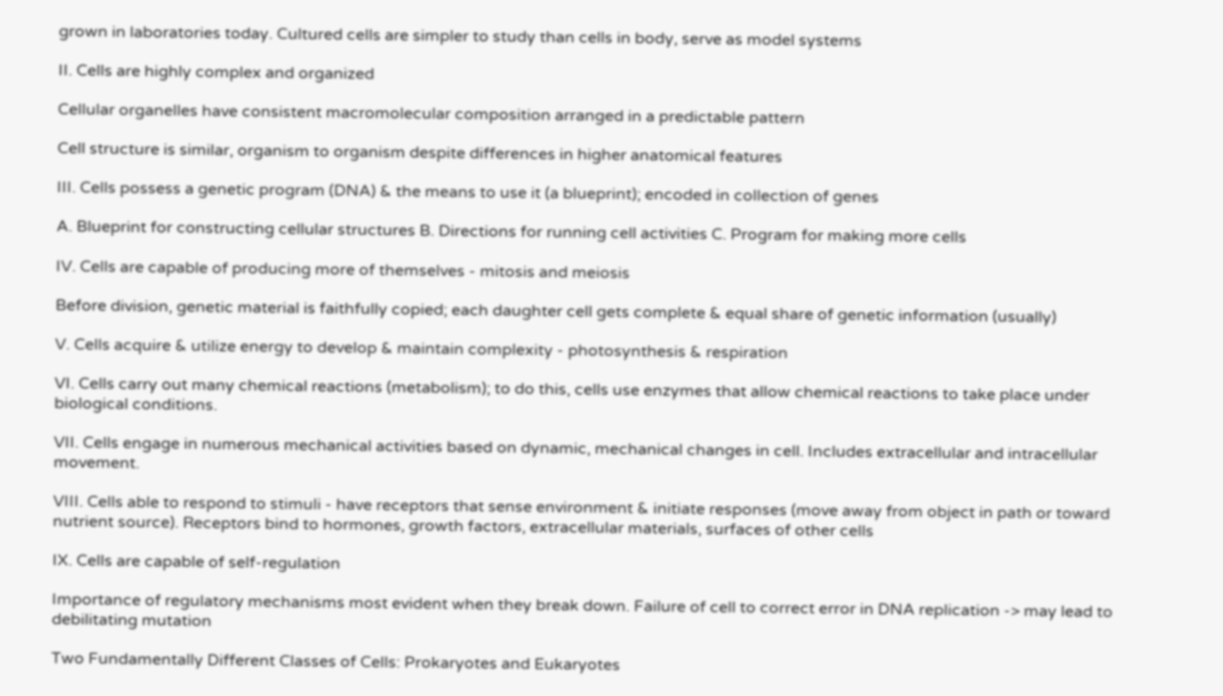grown in laboratories today. Cultured cells are simpler to study than cells in body, serve as model systems

II. Cells are highly complex and organized

Cellular organelles have consistent macromolecular composition arranged in a predictable pattern

Cell structure is similar, organism to organism despite differences in higher anatomical features

III. Cells possess a genetic program (DNA) & the means to use it (a blueprint); encoded in collection of genes

A. Blueprint for constructing cellular structures B. Directions for running cell activities C. Program for making more cells

IV. Cells are capable of producing more of themselves - mitosis and meiosis

Before division, genetic material is faithfully copied; each daughter cell gets complete & equal share of genetic information (usually)

V. Cells acquire & utilize energy to develop & maintain complexity - photosynthesis & respiration

VI. Cells carry out many chemical reactions (metabolism); to do this, cells use enzymes that allow chemical reactions to take place under biological conditions.

VII. Cells engage in numerous mechanical activities based on dynamic, mechanical changes in cell. Includes extracellular and intracellular movement.

VIII. Cells able to respond to stimuli - have receptors that sense environment & initiate responses (move away from object in path or toward nutrient source). Receptors bind to hormones, growth factors, extracellular materials, surfaces of other cells

IX. Cells are capable of self-regulation

Importance of regulatory mechanisms most evident when they break down. Failure of cell to correct error in DNA replication -> may lead to debilitating mutation

Two Fundamentally Different Classes of Cells: Prokaryotes and Eukaryotes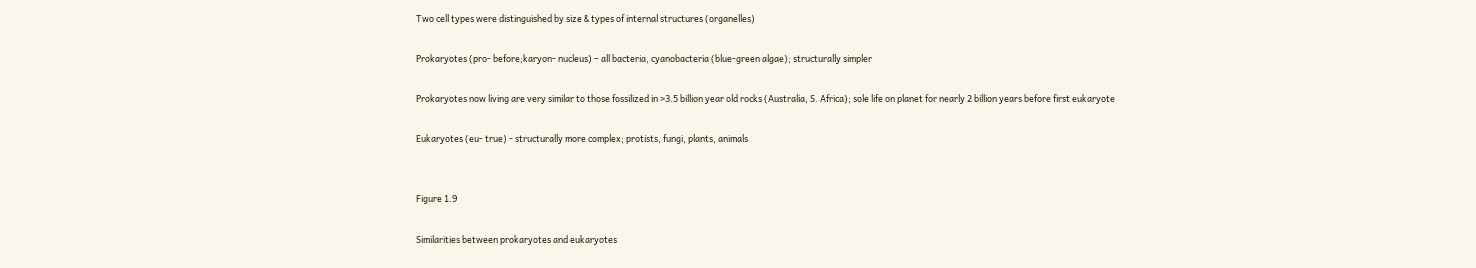Two cell types were distinguished by size & types of internal structures (organelles)

Prokaryotes (pro- before;karyon- nucleus) – all bacteria, cyanobacteria (blue-green algae); structurally simpler

Prokaryotes now living are very similar to those fossilized in >3.5 billion year old rocks (Australia, S. Africa); sole life on planet for nearly 2 billion years before first eukaryote

Eukaryotes (eu- true) - structurally more complex; protists, fungi, plants, animals


Figure 1.9

Similarities between prokaryotes and eukaryotes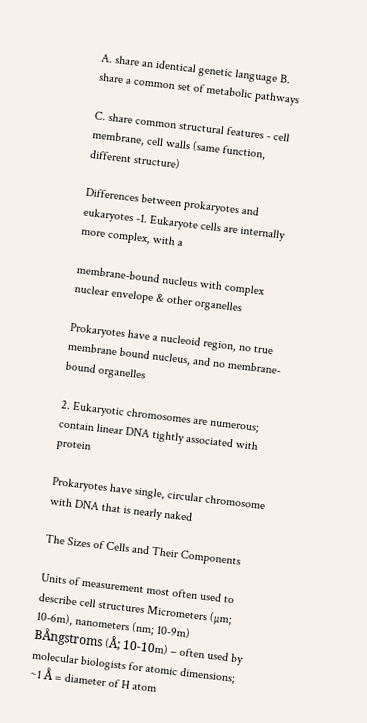A. share an identical genetic language B. share a common set of metabolic pathways

C. share common structural features - cell membrane, cell walls (same function, different structure)

Differences between prokaryotes and eukaryotes -1. Eukaryote cells are internally more complex, with a

membrane-bound nucleus with complex nuclear envelope & other organelles

Prokaryotes have a nucleoid region, no true membrane bound nucleus, and no membrane-bound organelles

2. Eukaryotic chromosomes are numerous; contain linear DNA tightly associated with protein

Prokaryotes have single, circular chromosome with DNA that is nearly naked

The Sizes of Cells and Their Components

Units of measurement most often used to describe cell structures Micrometers (µm; 10-6m), nanometers (nm; 10-9m) BÅngstroms (Å; 10-10m) – often used by molecular biologists for atomic dimensions; ~1 Å = diameter of H atom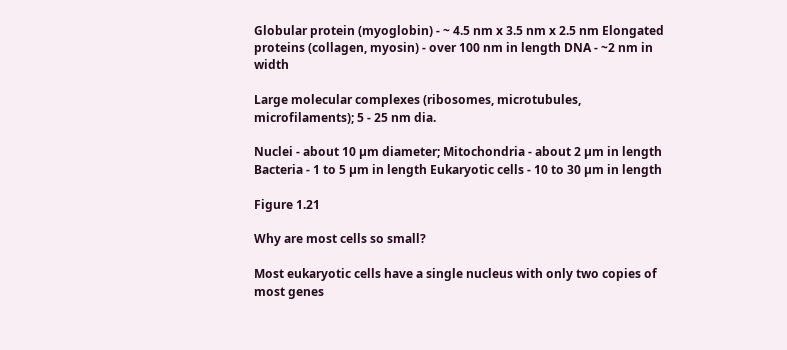Globular protein (myoglobin) - ~ 4.5 nm x 3.5 nm x 2.5 nm Elongated proteins (collagen, myosin) - over 100 nm in length DNA - ~2 nm in width

Large molecular complexes (ribosomes, microtubules, microfilaments); 5 - 25 nm dia.

Nuclei - about 10 µm diameter; Mitochondria - about 2 µm in length Bacteria - 1 to 5 µm in length Eukaryotic cells - 10 to 30 µm in length

Figure 1.21

Why are most cells so small?

Most eukaryotic cells have a single nucleus with only two copies of most genes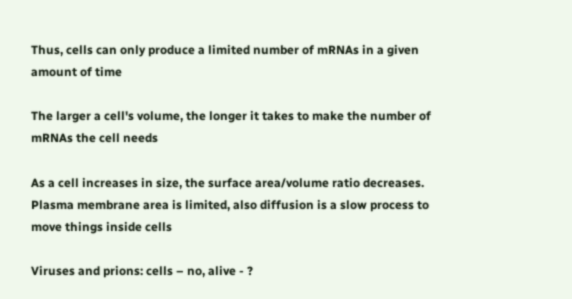Thus, cells can only produce a limited number of mRNAs in a given amount of time

The larger a cell's volume, the longer it takes to make the number of mRNAs the cell needs

As a cell increases in size, the surface area/volume ratio decreases. Plasma membrane area is limited, also diffusion is a slow process to move things inside cells

Viruses and prions: cells – no, alive - ?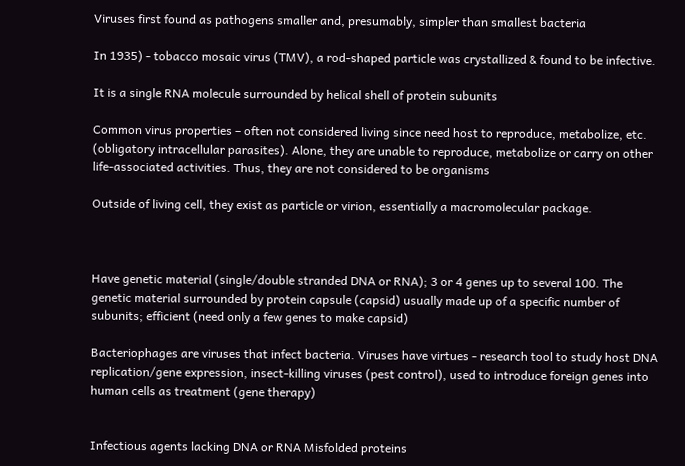Viruses first found as pathogens smaller and, presumably, simpler than smallest bacteria

In 1935) - tobacco mosaic virus (TMV), a rod-shaped particle was crystallized & found to be infective.

It is a single RNA molecule surrounded by helical shell of protein subunits

Common virus properties – often not considered living since need host to reproduce, metabolize, etc. (obligatory intracellular parasites). Alone, they are unable to reproduce, metabolize or carry on other life-associated activities. Thus, they are not considered to be organisms

Outside of living cell, they exist as particle or virion, essentially a macromolecular package.



Have genetic material (single/double stranded DNA or RNA); 3 or 4 genes up to several 100. The genetic material surrounded by protein capsule (capsid) usually made up of a specific number of subunits; efficient (need only a few genes to make capsid)

Bacteriophages are viruses that infect bacteria. Viruses have virtues - research tool to study host DNA replication/gene expression, insect-killing viruses (pest control), used to introduce foreign genes into human cells as treatment (gene therapy)


Infectious agents lacking DNA or RNA Misfolded proteins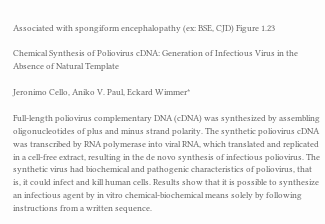Associated with spongiform encephalopathy (ex: BSE, CJD) Figure 1.23

Chemical Synthesis of Poliovirus cDNA: Generation of Infectious Virus in the Absence of Natural Template

Jeronimo Cello, Aniko V. Paul, Eckard Wimmer*

Full-length poliovirus complementary DNA (cDNA) was synthesized by assembling oligonucleotides of plus and minus strand polarity. The synthetic poliovirus cDNA was transcribed by RNA polymerase into viral RNA, which translated and replicated in a cell-free extract, resulting in the de novo synthesis of infectious poliovirus. The synthetic virus had biochemical and pathogenic characteristics of poliovirus, that is, it could infect and kill human cells. Results show that it is possible to synthesize an infectious agent by in vitro chemical-biochemical means solely by following instructions from a written sequence.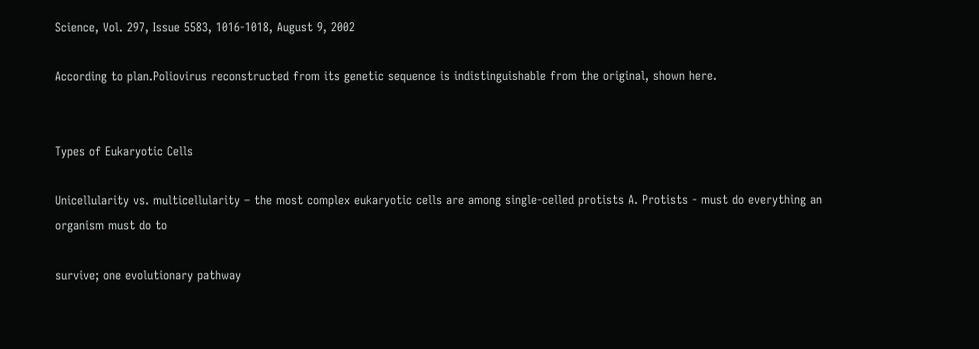Science, Vol. 297, Issue 5583, 1016-1018, August 9, 2002

According to plan.Poliovirus reconstructed from its genetic sequence is indistinguishable from the original, shown here.


Types of Eukaryotic Cells

Unicellularity vs. multicellularity – the most complex eukaryotic cells are among single-celled protists A. Protists - must do everything an organism must do to

survive; one evolutionary pathway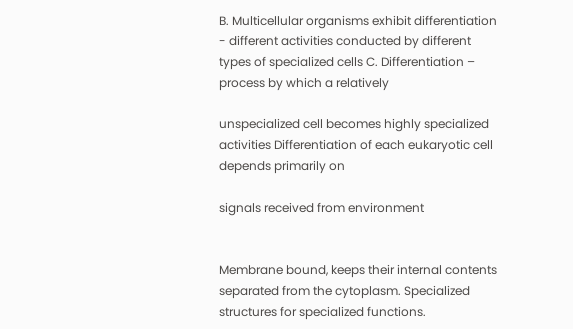B. Multicellular organisms exhibit differentiation - different activities conducted by different types of specialized cells C. Differentiation – process by which a relatively

unspecialized cell becomes highly specialized activities Differentiation of each eukaryotic cell depends primarily on

signals received from environment


Membrane bound, keeps their internal contents separated from the cytoplasm. Specialized structures for specialized functions.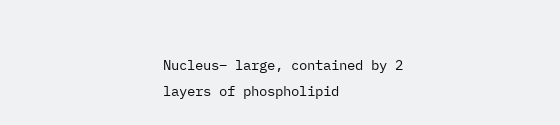Nucleus– large, contained by 2 layers of phospholipid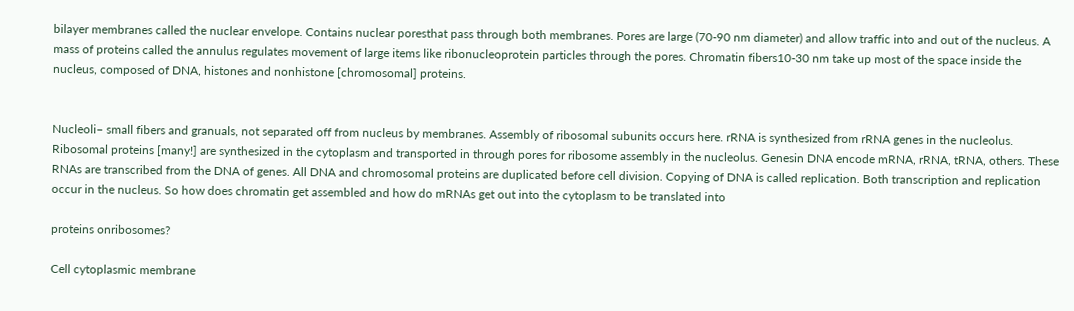bilayer membranes called the nuclear envelope. Contains nuclear poresthat pass through both membranes. Pores are large (70-90 nm diameter) and allow traffic into and out of the nucleus. A mass of proteins called the annulus regulates movement of large items like ribonucleoprotein particles through the pores. Chromatin fibers10-30 nm take up most of the space inside the nucleus, composed of DNA, histones and nonhistone [chromosomal] proteins.


Nucleoli– small fibers and granuals, not separated off from nucleus by membranes. Assembly of ribosomal subunits occurs here. rRNA is synthesized from rRNA genes in the nucleolus. Ribosomal proteins [many!] are synthesized in the cytoplasm and transported in through pores for ribosome assembly in the nucleolus. Genesin DNA encode mRNA, rRNA, tRNA, others. These RNAs are transcribed from the DNA of genes. All DNA and chromosomal proteins are duplicated before cell division. Copying of DNA is called replication. Both transcription and replication occur in the nucleus. So how does chromatin get assembled and how do mRNAs get out into the cytoplasm to be translated into

proteins onribosomes?

Cell cytoplasmic membrane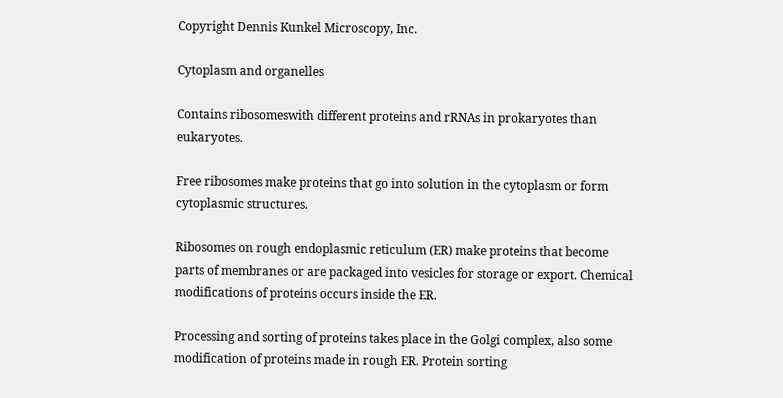Copyright Dennis Kunkel Microscopy, Inc.

Cytoplasm and organelles

Contains ribosomeswith different proteins and rRNAs in prokaryotes than eukaryotes.

Free ribosomes make proteins that go into solution in the cytoplasm or form cytoplasmic structures.

Ribosomes on rough endoplasmic reticulum (ER) make proteins that become parts of membranes or are packaged into vesicles for storage or export. Chemical modifications of proteins occurs inside the ER.

Processing and sorting of proteins takes place in the Golgi complex, also some modification of proteins made in rough ER. Protein sorting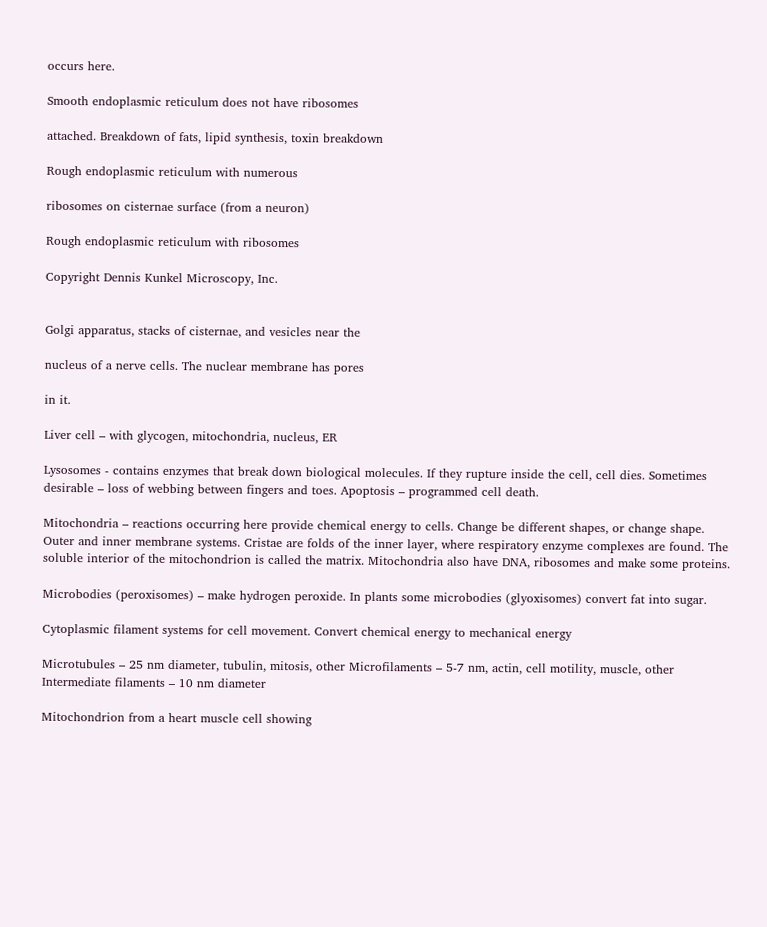occurs here.

Smooth endoplasmic reticulum does not have ribosomes

attached. Breakdown of fats, lipid synthesis, toxin breakdown

Rough endoplasmic reticulum with numerous

ribosomes on cisternae surface (from a neuron)

Rough endoplasmic reticulum with ribosomes

Copyright Dennis Kunkel Microscopy, Inc.


Golgi apparatus, stacks of cisternae, and vesicles near the

nucleus of a nerve cells. The nuclear membrane has pores

in it.

Liver cell – with glycogen, mitochondria, nucleus, ER

Lysosomes - contains enzymes that break down biological molecules. If they rupture inside the cell, cell dies. Sometimes desirable – loss of webbing between fingers and toes. Apoptosis – programmed cell death.

Mitochondria – reactions occurring here provide chemical energy to cells. Change be different shapes, or change shape. Outer and inner membrane systems. Cristae are folds of the inner layer, where respiratory enzyme complexes are found. The soluble interior of the mitochondrion is called the matrix. Mitochondria also have DNA, ribosomes and make some proteins.

Microbodies (peroxisomes) – make hydrogen peroxide. In plants some microbodies (glyoxisomes) convert fat into sugar.

Cytoplasmic filament systems for cell movement. Convert chemical energy to mechanical energy

Microtubules – 25 nm diameter, tubulin, mitosis, other Microfilaments – 5-7 nm, actin, cell motility, muscle, other Intermediate filaments – 10 nm diameter

Mitochondrion from a heart muscle cell showing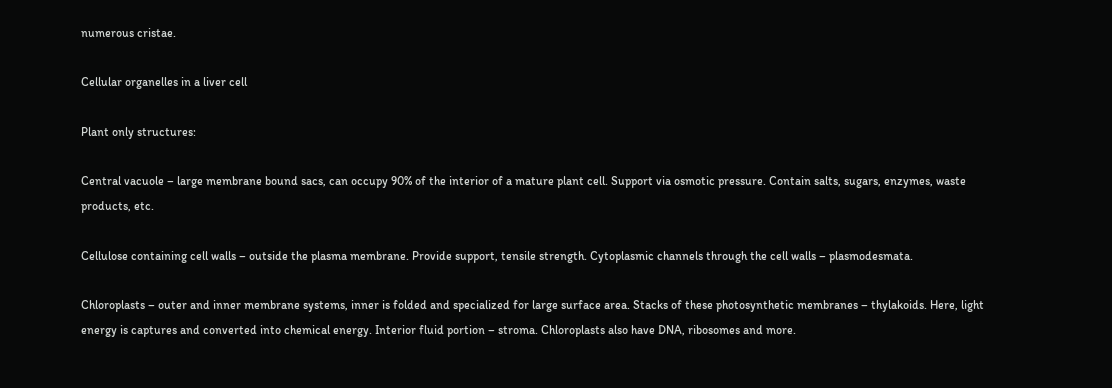numerous cristae.

Cellular organelles in a liver cell

Plant only structures:

Central vacuole – large membrane bound sacs, can occupy 90% of the interior of a mature plant cell. Support via osmotic pressure. Contain salts, sugars, enzymes, waste products, etc.

Cellulose containing cell walls – outside the plasma membrane. Provide support, tensile strength. Cytoplasmic channels through the cell walls – plasmodesmata.

Chloroplasts – outer and inner membrane systems, inner is folded and specialized for large surface area. Stacks of these photosynthetic membranes – thylakoids. Here, light energy is captures and converted into chemical energy. Interior fluid portion – stroma. Chloroplasts also have DNA, ribosomes and more.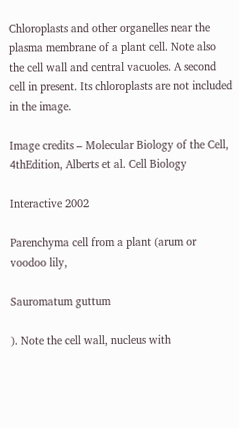Chloroplasts and other organelles near the plasma membrane of a plant cell. Note also the cell wall and central vacuoles. A second cell in present. Its chloroplasts are not included in the image.

Image credits – Molecular Biology of the Cell, 4thEdition, Alberts et al. Cell Biology

Interactive 2002

Parenchyma cell from a plant (arum or voodoo lily,

Sauromatum guttum

). Note the cell wall, nucleus with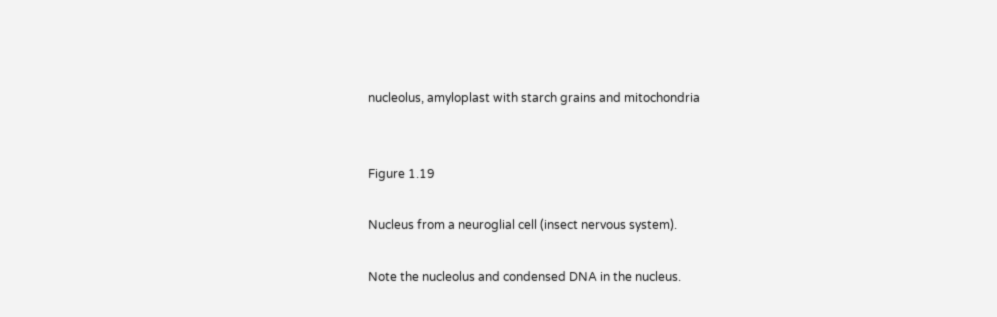nucleolus, amyloplast with starch grains and mitochondria


Figure 1.19

Nucleus from a neuroglial cell (insect nervous system).

Note the nucleolus and condensed DNA in the nucleus.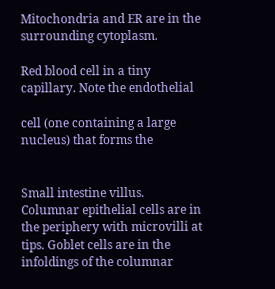Mitochondria and ER are in the surrounding cytoplasm.

Red blood cell in a tiny capillary. Note the endothelial

cell (one containing a large nucleus) that forms the


Small intestine villus. Columnar epithelial cells are in the periphery with microvilli at tips. Goblet cells are in the infoldings of the columnar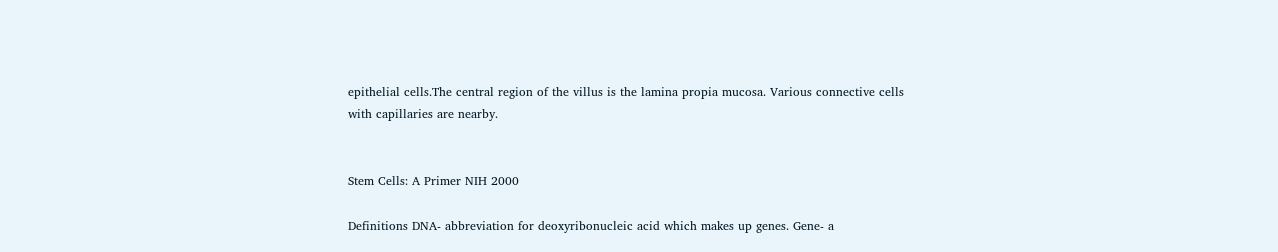epithelial cells.The central region of the villus is the lamina propia mucosa. Various connective cells with capillaries are nearby.


Stem Cells: A Primer NIH 2000

Definitions DNA- abbreviation for deoxyribonucleic acid which makes up genes. Gene- a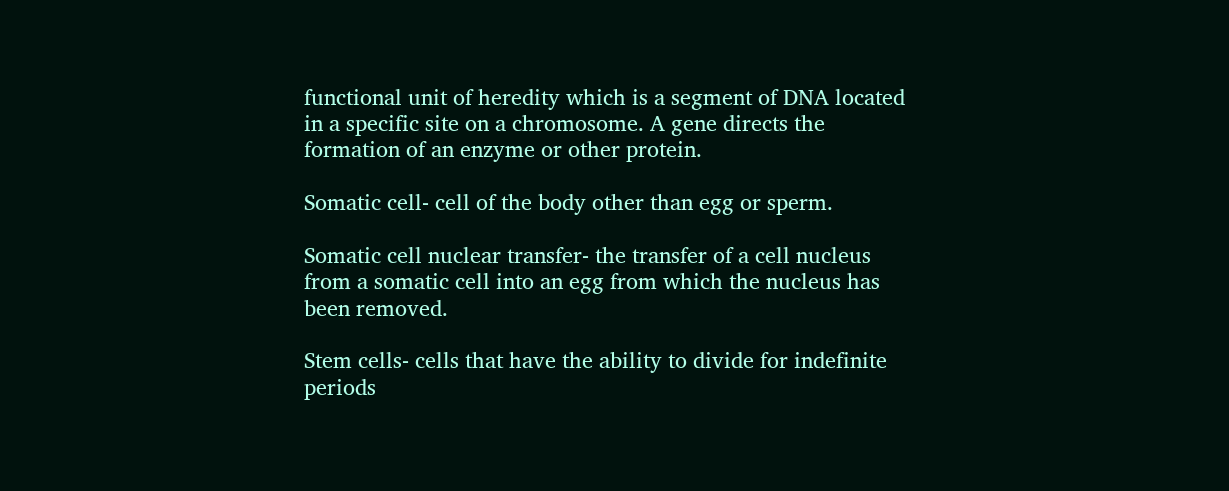functional unit of heredity which is a segment of DNA located in a specific site on a chromosome. A gene directs the formation of an enzyme or other protein.

Somatic cell- cell of the body other than egg or sperm.

Somatic cell nuclear transfer- the transfer of a cell nucleus from a somatic cell into an egg from which the nucleus has been removed.

Stem cells- cells that have the ability to divide for indefinite periods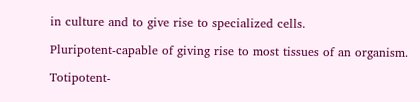in culture and to give rise to specialized cells.

Pluripotent-capable of giving rise to most tissues of an organism.

Totipotent-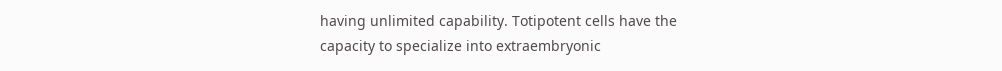having unlimited capability. Totipotent cells have the capacity to specialize into extraembryonic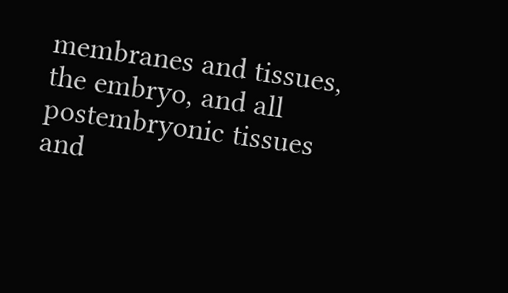membranes and tissues, the embryo, and all postembryonic tissues and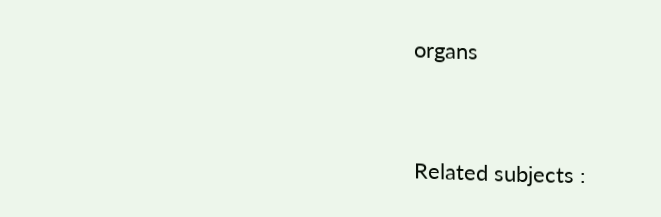organs




Related subjects :